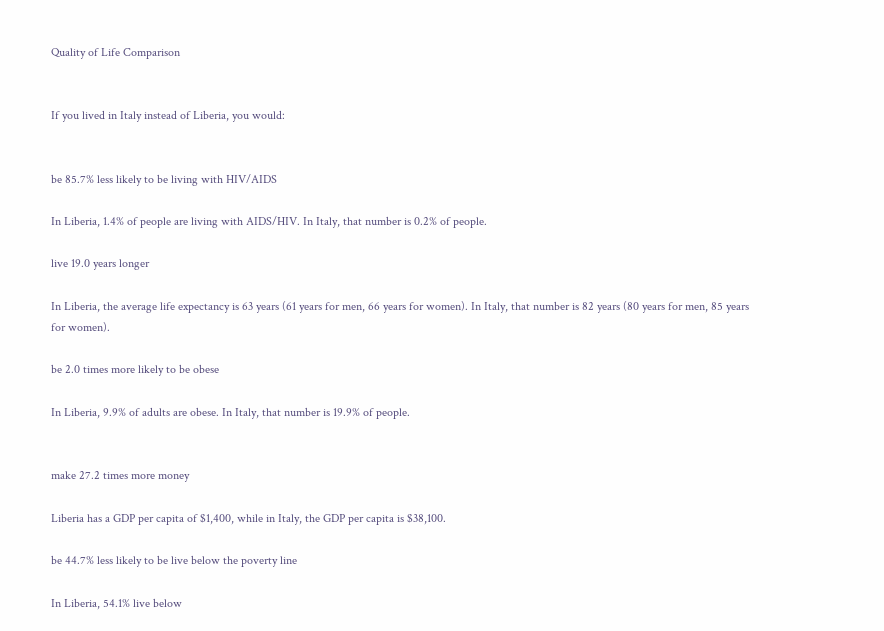Quality of Life Comparison


If you lived in Italy instead of Liberia, you would:


be 85.7% less likely to be living with HIV/AIDS

In Liberia, 1.4% of people are living with AIDS/HIV. In Italy, that number is 0.2% of people.

live 19.0 years longer

In Liberia, the average life expectancy is 63 years (61 years for men, 66 years for women). In Italy, that number is 82 years (80 years for men, 85 years for women).

be 2.0 times more likely to be obese

In Liberia, 9.9% of adults are obese. In Italy, that number is 19.9% of people.


make 27.2 times more money

Liberia has a GDP per capita of $1,400, while in Italy, the GDP per capita is $38,100.

be 44.7% less likely to be live below the poverty line

In Liberia, 54.1% live below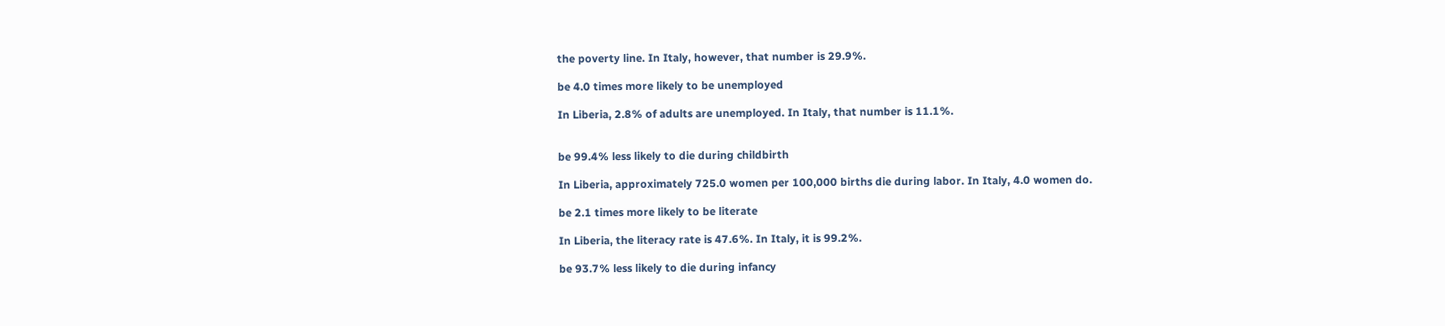the poverty line. In Italy, however, that number is 29.9%.

be 4.0 times more likely to be unemployed

In Liberia, 2.8% of adults are unemployed. In Italy, that number is 11.1%.


be 99.4% less likely to die during childbirth

In Liberia, approximately 725.0 women per 100,000 births die during labor. In Italy, 4.0 women do.

be 2.1 times more likely to be literate

In Liberia, the literacy rate is 47.6%. In Italy, it is 99.2%.

be 93.7% less likely to die during infancy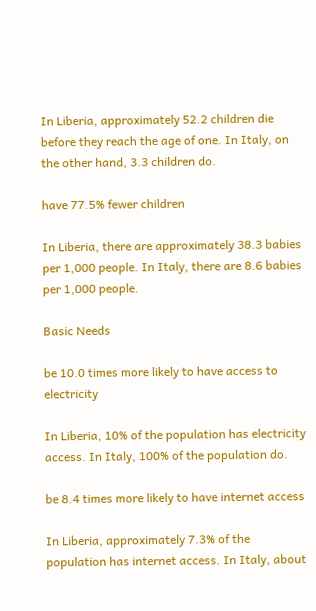In Liberia, approximately 52.2 children die before they reach the age of one. In Italy, on the other hand, 3.3 children do.

have 77.5% fewer children

In Liberia, there are approximately 38.3 babies per 1,000 people. In Italy, there are 8.6 babies per 1,000 people.

Basic Needs

be 10.0 times more likely to have access to electricity

In Liberia, 10% of the population has electricity access. In Italy, 100% of the population do.

be 8.4 times more likely to have internet access

In Liberia, approximately 7.3% of the population has internet access. In Italy, about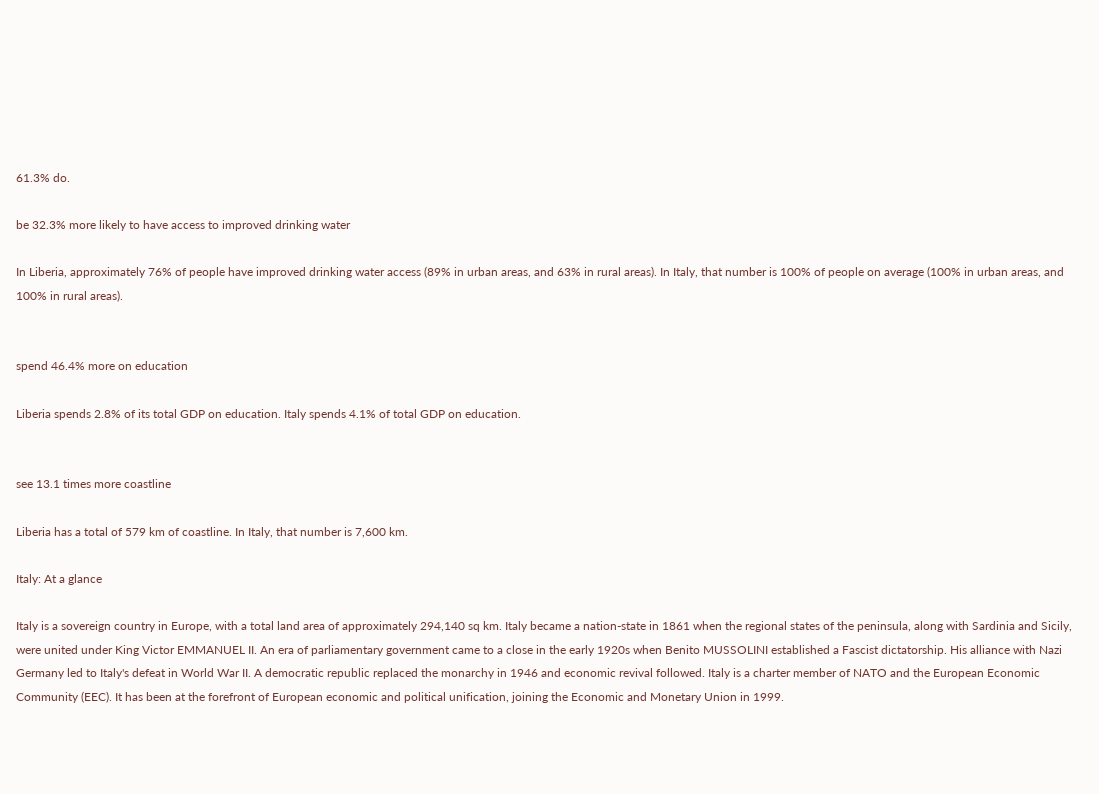61.3% do.

be 32.3% more likely to have access to improved drinking water

In Liberia, approximately 76% of people have improved drinking water access (89% in urban areas, and 63% in rural areas). In Italy, that number is 100% of people on average (100% in urban areas, and 100% in rural areas).


spend 46.4% more on education

Liberia spends 2.8% of its total GDP on education. Italy spends 4.1% of total GDP on education.


see 13.1 times more coastline

Liberia has a total of 579 km of coastline. In Italy, that number is 7,600 km.

Italy: At a glance

Italy is a sovereign country in Europe, with a total land area of approximately 294,140 sq km. Italy became a nation-state in 1861 when the regional states of the peninsula, along with Sardinia and Sicily, were united under King Victor EMMANUEL II. An era of parliamentary government came to a close in the early 1920s when Benito MUSSOLINI established a Fascist dictatorship. His alliance with Nazi Germany led to Italy's defeat in World War II. A democratic republic replaced the monarchy in 1946 and economic revival followed. Italy is a charter member of NATO and the European Economic Community (EEC). It has been at the forefront of European economic and political unification, joining the Economic and Monetary Union in 1999.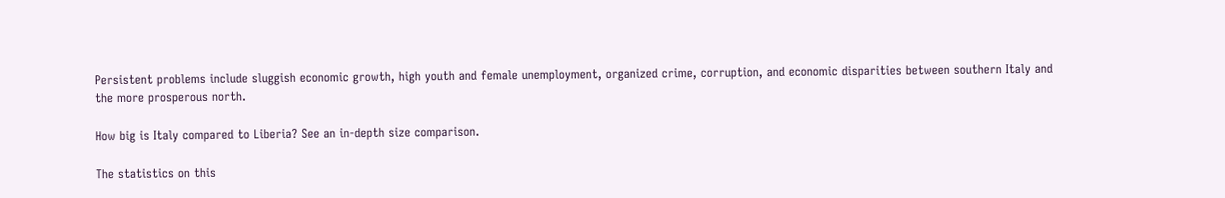Persistent problems include sluggish economic growth, high youth and female unemployment, organized crime, corruption, and economic disparities between southern Italy and the more prosperous north.

How big is Italy compared to Liberia? See an in-depth size comparison.

The statistics on this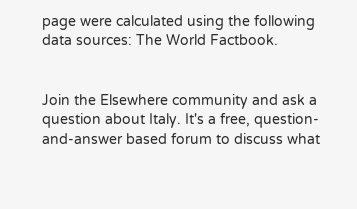page were calculated using the following data sources: The World Factbook.


Join the Elsewhere community and ask a question about Italy. It's a free, question-and-answer based forum to discuss what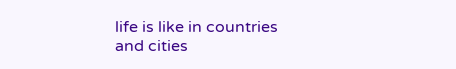life is like in countries and cities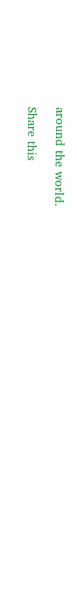around the world.

Share this